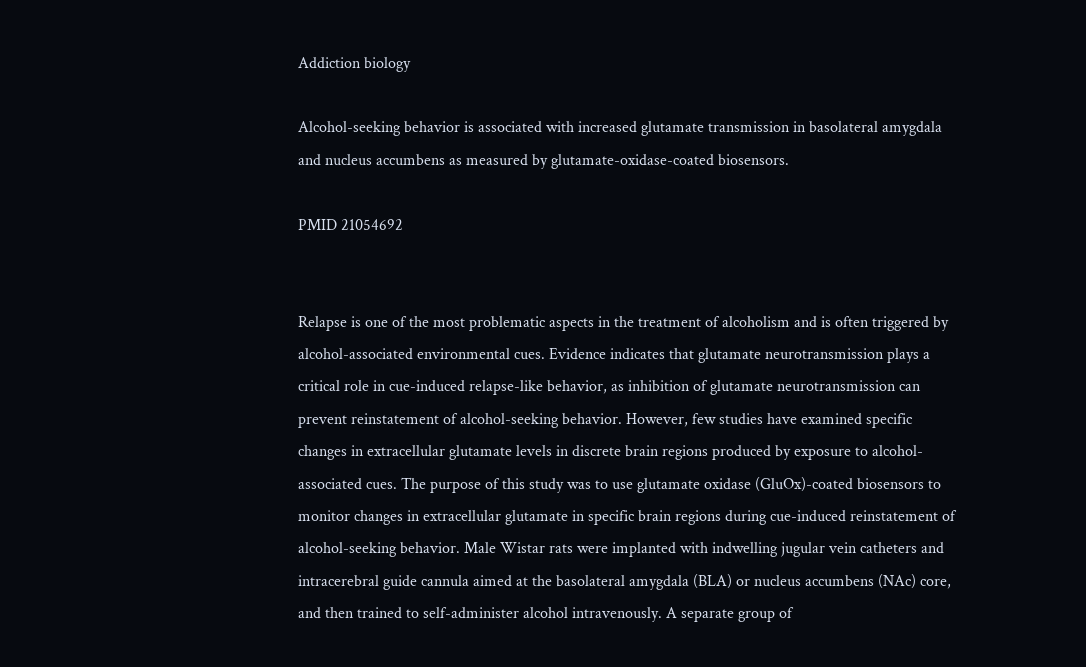Addiction biology

Alcohol-seeking behavior is associated with increased glutamate transmission in basolateral amygdala and nucleus accumbens as measured by glutamate-oxidase-coated biosensors.

PMID 21054692


Relapse is one of the most problematic aspects in the treatment of alcoholism and is often triggered by alcohol-associated environmental cues. Evidence indicates that glutamate neurotransmission plays a critical role in cue-induced relapse-like behavior, as inhibition of glutamate neurotransmission can prevent reinstatement of alcohol-seeking behavior. However, few studies have examined specific changes in extracellular glutamate levels in discrete brain regions produced by exposure to alcohol-associated cues. The purpose of this study was to use glutamate oxidase (GluOx)-coated biosensors to monitor changes in extracellular glutamate in specific brain regions during cue-induced reinstatement of alcohol-seeking behavior. Male Wistar rats were implanted with indwelling jugular vein catheters and intracerebral guide cannula aimed at the basolateral amygdala (BLA) or nucleus accumbens (NAc) core, and then trained to self-administer alcohol intravenously. A separate group of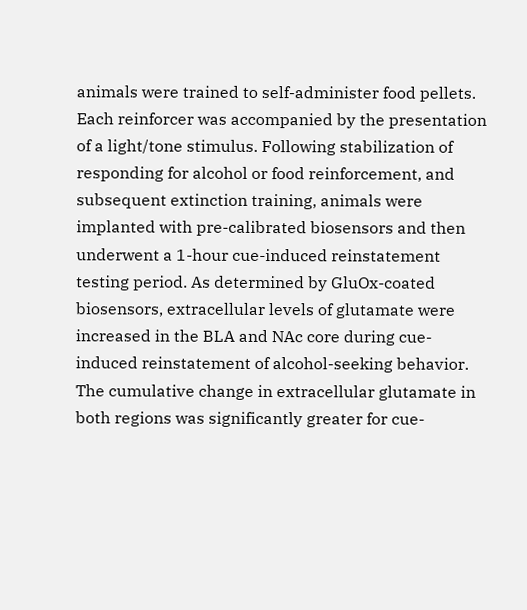animals were trained to self-administer food pellets. Each reinforcer was accompanied by the presentation of a light/tone stimulus. Following stabilization of responding for alcohol or food reinforcement, and subsequent extinction training, animals were implanted with pre-calibrated biosensors and then underwent a 1-hour cue-induced reinstatement testing period. As determined by GluOx-coated biosensors, extracellular levels of glutamate were increased in the BLA and NAc core during cue-induced reinstatement of alcohol-seeking behavior. The cumulative change in extracellular glutamate in both regions was significantly greater for cue-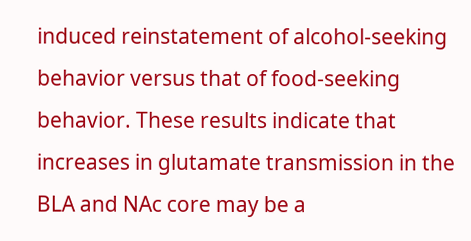induced reinstatement of alcohol-seeking behavior versus that of food-seeking behavior. These results indicate that increases in glutamate transmission in the BLA and NAc core may be a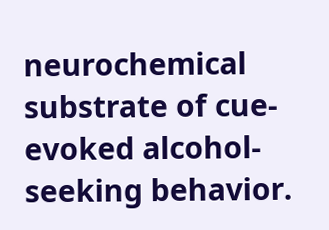neurochemical substrate of cue-evoked alcohol-seeking behavior.